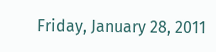Friday, January 28, 2011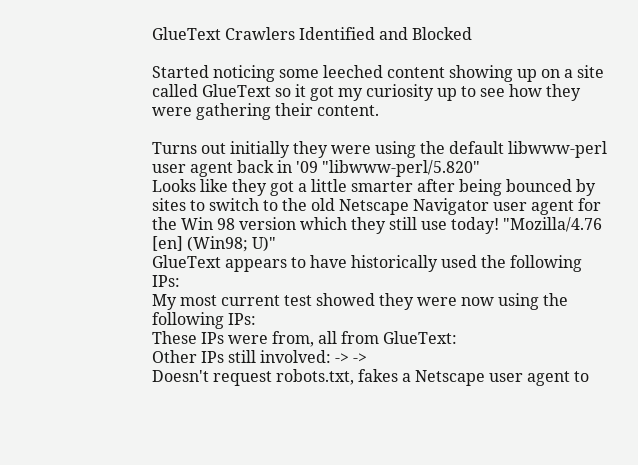GlueText Crawlers Identified and Blocked

Started noticing some leeched content showing up on a site called GlueText so it got my curiosity up to see how they were gathering their content.

Turns out initially they were using the default libwww-perl user agent back in '09 "libwww-perl/5.820"
Looks like they got a little smarter after being bounced by sites to switch to the old Netscape Navigator user agent for the Win 98 version which they still use today! "Mozilla/4.76 [en] (Win98; U)"
GlueText appears to have historically used the following IPs:
My most current test showed they were now using the following IPs:
These IPs were from, all from GlueText:
Other IPs still involved: -> ->
Doesn't request robots.txt, fakes a Netscape user agent to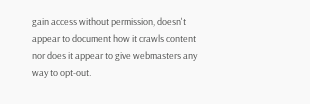gain access without permission, doesn't appear to document how it crawls content nor does it appear to give webmasters any way to opt-out.